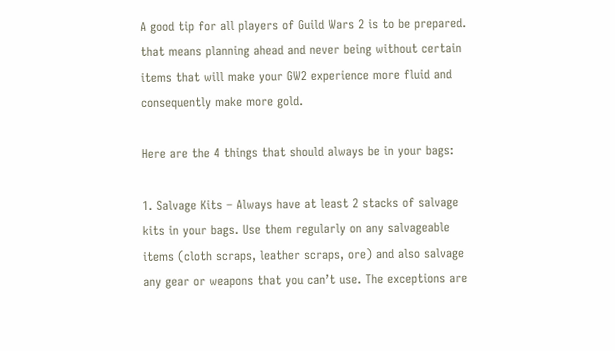A good tip for all players of Guild Wars 2 is to be prepared. that means planning ahead and never being without certain items that will make your GW2 experience more fluid and consequently make more gold.

Here are the 4 things that should always be in your bags:

1. Salvage Kits – Always have at least 2 stacks of salvage kits in your bags. Use them regularly on any salvageable items (cloth scraps, leather scraps, ore) and also salvage any gear or weapons that you can’t use. The exceptions are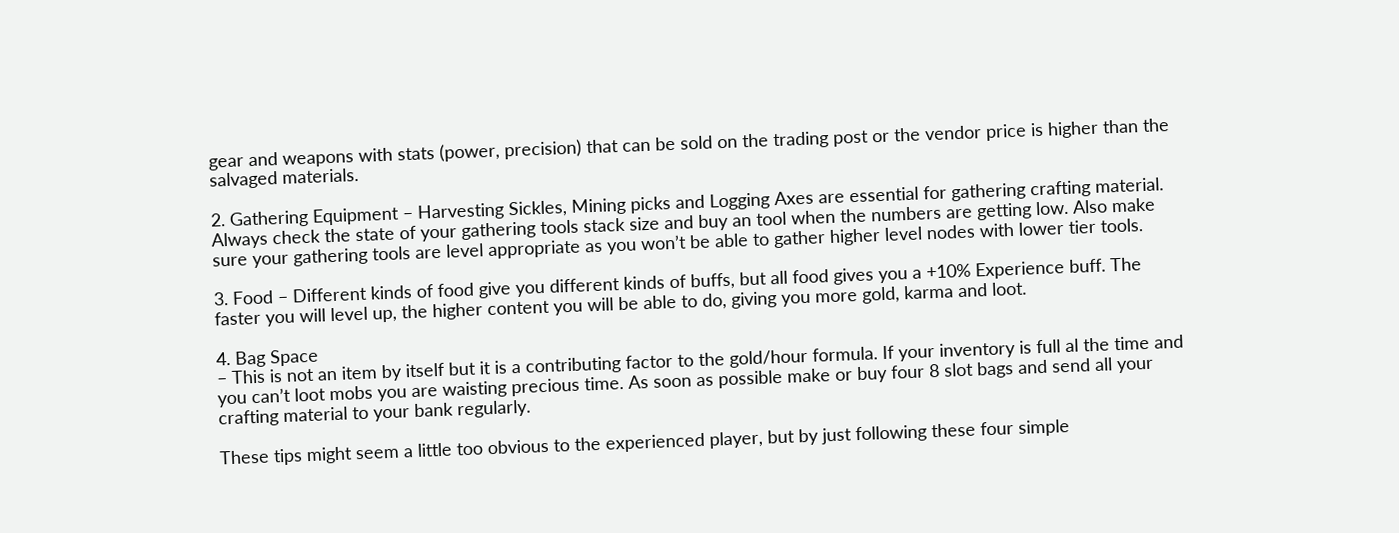gear and weapons with stats (power, precision) that can be sold on the trading post or the vendor price is higher than the salvaged materials.

2. Gathering Equipment – Harvesting Sickles, Mining picks and Logging Axes are essential for gathering crafting material. Always check the state of your gathering tools stack size and buy an tool when the numbers are getting low. Also make sure your gathering tools are level appropriate as you won’t be able to gather higher level nodes with lower tier tools.

3. Food – Different kinds of food give you different kinds of buffs, but all food gives you a +10% Experience buff. The faster you will level up, the higher content you will be able to do, giving you more gold, karma and loot.

4. Bag Space
– This is not an item by itself but it is a contributing factor to the gold/hour formula. If your inventory is full al the time and you can’t loot mobs you are waisting precious time. As soon as possible make or buy four 8 slot bags and send all your crafting material to your bank regularly.

These tips might seem a little too obvious to the experienced player, but by just following these four simple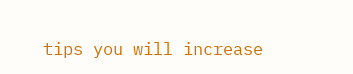tips you will increase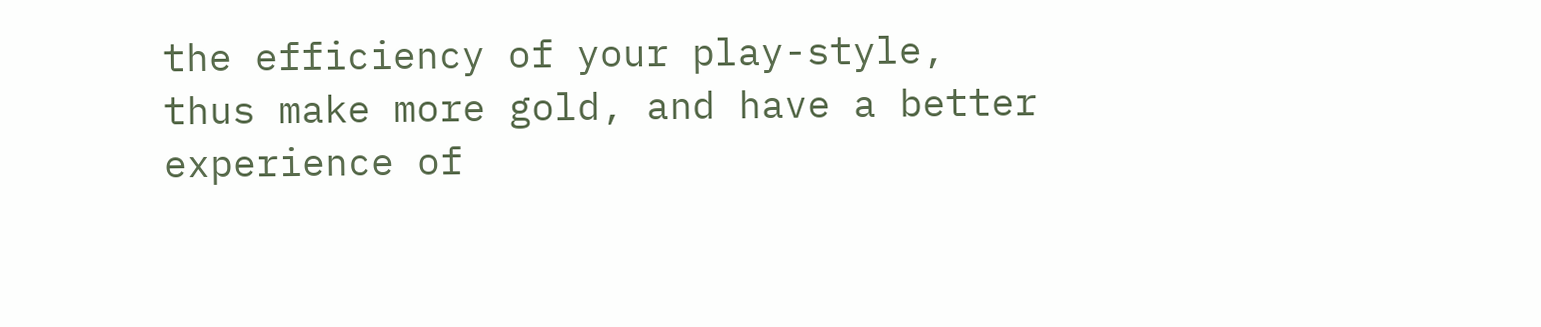the efficiency of your play-style, thus make more gold, and have a better experience of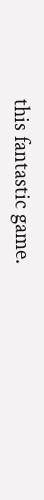this fantastic game.